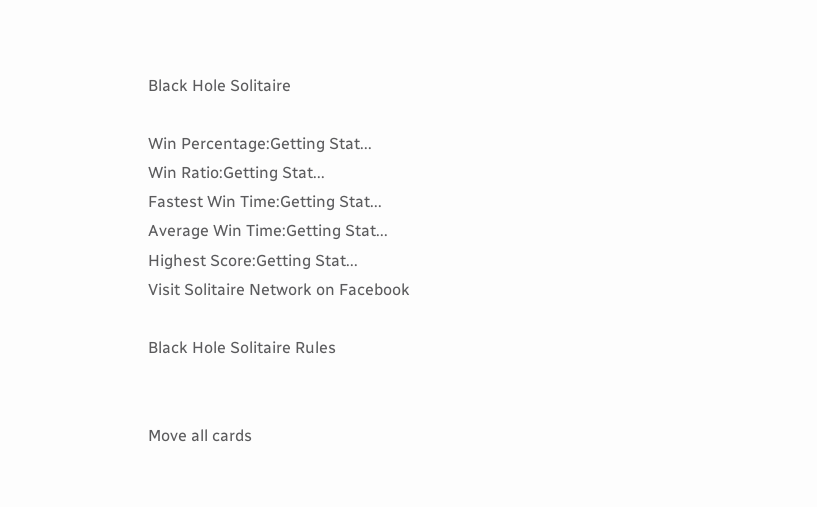Black Hole Solitaire

Win Percentage:Getting Stat...
Win Ratio:Getting Stat...
Fastest Win Time:Getting Stat...
Average Win Time:Getting Stat...
Highest Score:Getting Stat...
Visit Solitaire Network on Facebook

Black Hole Solitaire Rules


Move all cards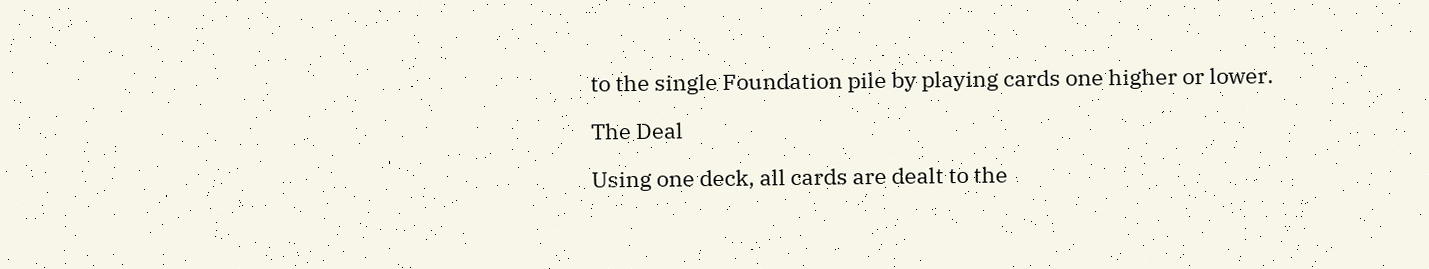to the single Foundation pile by playing cards one higher or lower.

The Deal

Using one deck, all cards are dealt to the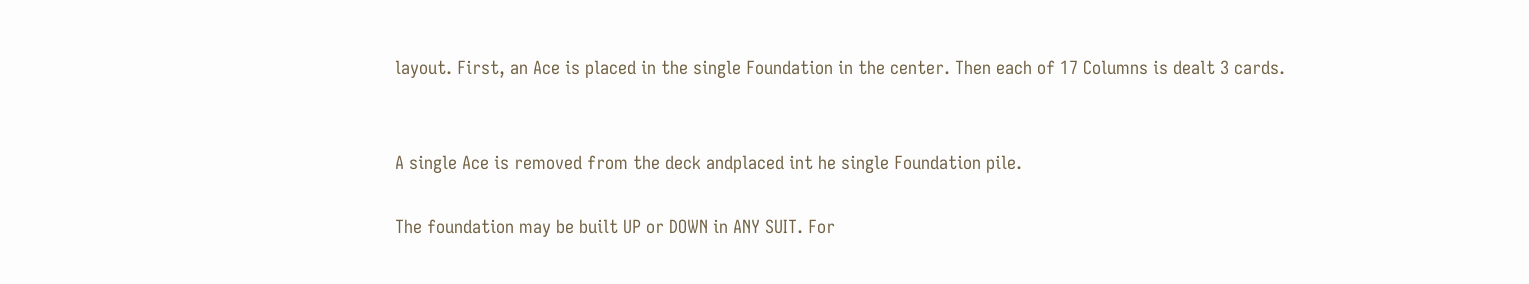layout. First, an Ace is placed in the single Foundation in the center. Then each of 17 Columns is dealt 3 cards.


A single Ace is removed from the deck andplaced int he single Foundation pile.

The foundation may be built UP or DOWN in ANY SUIT. For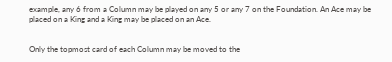example, any 6 from a Column may be played on any 5 or any 7 on the Foundation. An Ace may be placed on a King and a King may be placed on an Ace.


Only the topmost card of each Column may be moved to the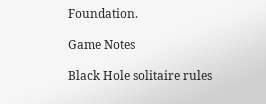Foundation.

Game Notes

Black Hole solitaire rules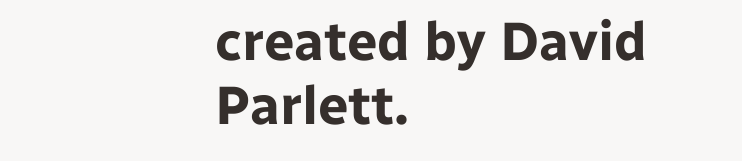created by David Parlett.